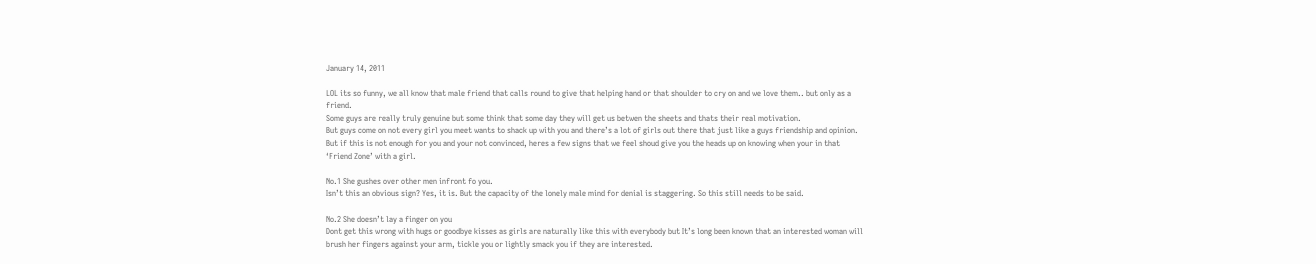January 14, 2011

LOL its so funny, we all know that male friend that calls round to give that helping hand or that shoulder to cry on and we love them.. but only as a friend.
Some guys are really truly genuine but some think that some day they will get us betwen the sheets and thats their real motivation.
But guys come on not every girl you meet wants to shack up with you and there’s a lot of girls out there that just like a guys friendship and opinion.
But if this is not enough for you and your not convinced, heres a few signs that we feel shoud give you the heads up on knowing when your in that ‘Friend Zone’ with a girl.

No.1 She gushes over other men infront fo you.
Isn’t this an obvious sign? Yes, it is. But the capacity of the lonely male mind for denial is staggering. So this still needs to be said.

No.2 She doesn’t lay a finger on you
Dont get this wrong with hugs or goodbye kisses as girls are naturally like this with everybody but It’s long been known that an interested woman will brush her fingers against your arm, tickle you or lightly smack you if they are interested.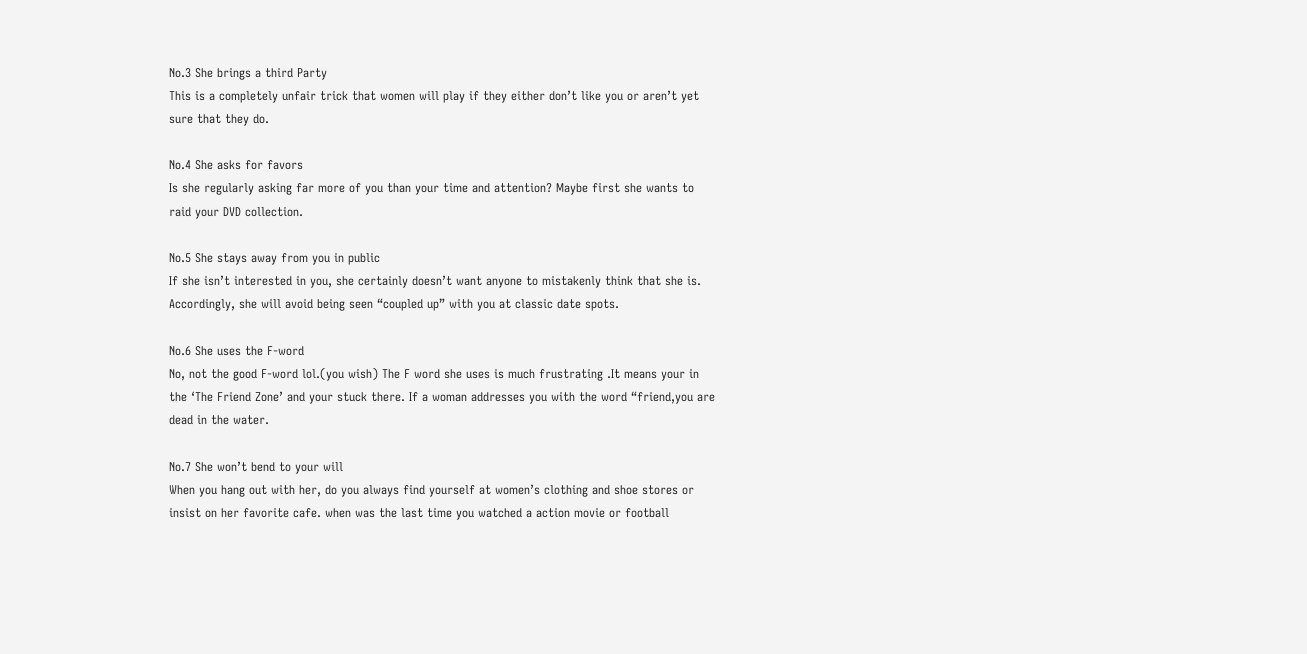No.3 She brings a third Party
This is a completely unfair trick that women will play if they either don’t like you or aren’t yet sure that they do.

No.4 She asks for favors
Is she regularly asking far more of you than your time and attention? Maybe first she wants to raid your DVD collection.

No.5 She stays away from you in public
If she isn’t interested in you, she certainly doesn’t want anyone to mistakenly think that she is. Accordingly, she will avoid being seen “coupled up” with you at classic date spots.

No.6 She uses the F-word
No, not the good F-word lol.(you wish) The F word she uses is much frustrating .It means your in the ‘The Friend Zone’ and your stuck there. If a woman addresses you with the word “friend,you are dead in the water.

No.7 She won’t bend to your will
When you hang out with her, do you always find yourself at women’s clothing and shoe stores or insist on her favorite cafe. when was the last time you watched a action movie or football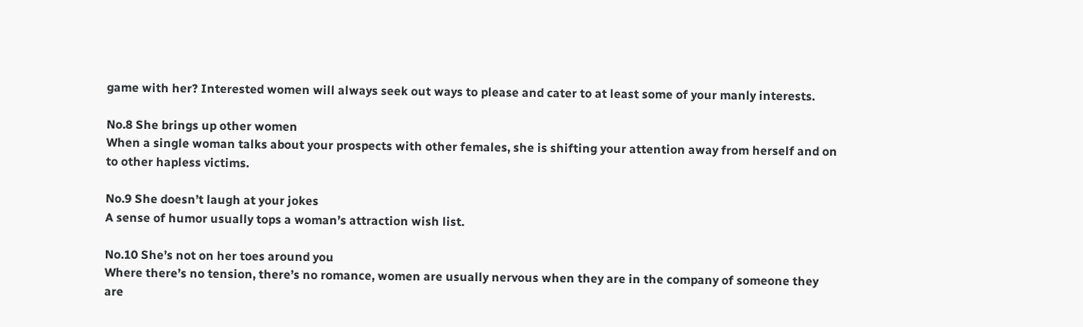game with her? Interested women will always seek out ways to please and cater to at least some of your manly interests.

No.8 She brings up other women
When a single woman talks about your prospects with other females, she is shifting your attention away from herself and on to other hapless victims.

No.9 She doesn’t laugh at your jokes
A sense of humor usually tops a woman’s attraction wish list.

No.10 She’s not on her toes around you
Where there’s no tension, there’s no romance, women are usually nervous when they are in the company of someone they are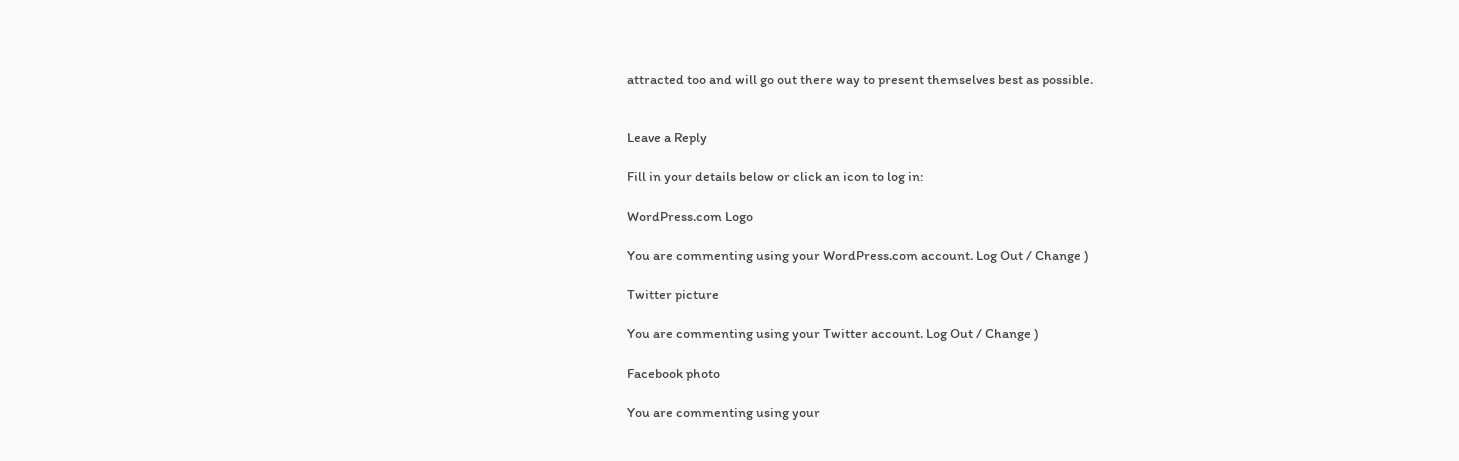attracted too and will go out there way to present themselves best as possible.


Leave a Reply

Fill in your details below or click an icon to log in:

WordPress.com Logo

You are commenting using your WordPress.com account. Log Out / Change )

Twitter picture

You are commenting using your Twitter account. Log Out / Change )

Facebook photo

You are commenting using your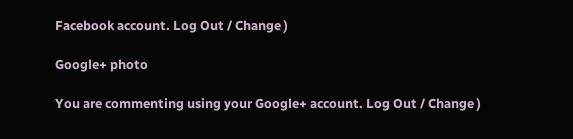Facebook account. Log Out / Change )

Google+ photo

You are commenting using your Google+ account. Log Out / Change )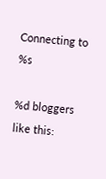Connecting to %s

%d bloggers like this: